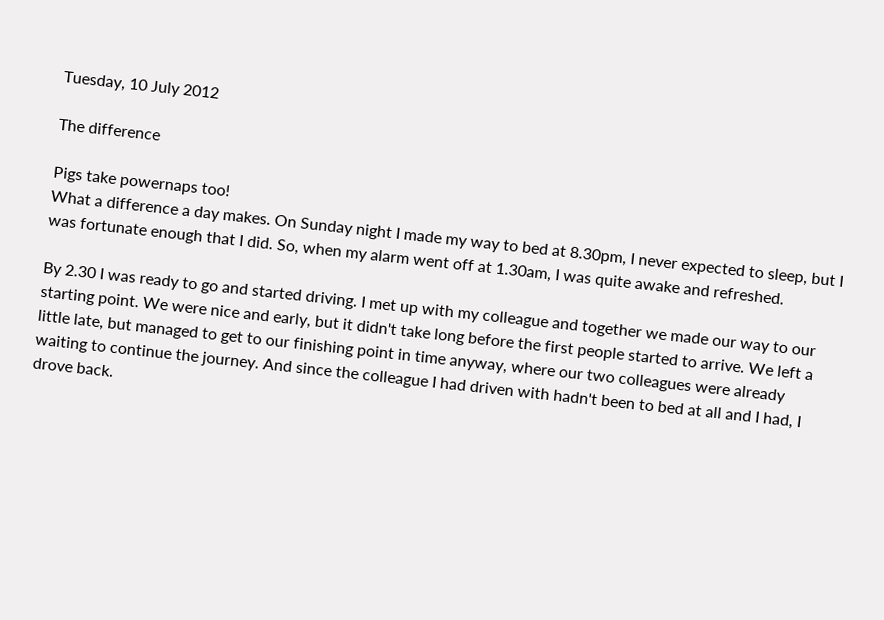Tuesday, 10 July 2012

The difference

Pigs take powernaps too!
What a difference a day makes. On Sunday night I made my way to bed at 8.30pm, I never expected to sleep, but I was fortunate enough that I did. So, when my alarm went off at 1.30am, I was quite awake and refreshed.

By 2.30 I was ready to go and started driving. I met up with my colleague and together we made our way to our starting point. We were nice and early, but it didn't take long before the first people started to arrive. We left a little late, but managed to get to our finishing point in time anyway, where our two colleagues were already waiting to continue the journey. And since the colleague I had driven with hadn't been to bed at all and I had, I drove back.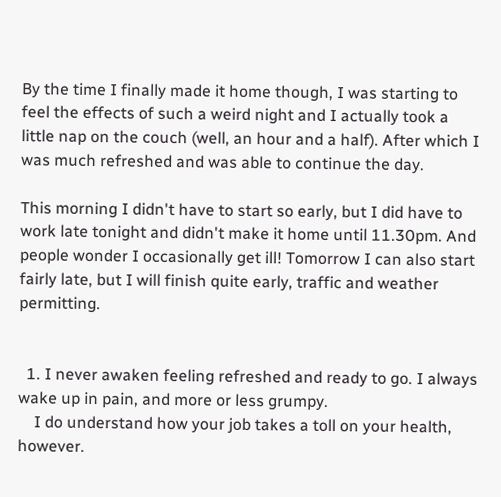By the time I finally made it home though, I was starting to feel the effects of such a weird night and I actually took a little nap on the couch (well, an hour and a half). After which I was much refreshed and was able to continue the day.

This morning I didn't have to start so early, but I did have to work late tonight and didn't make it home until 11.30pm. And people wonder I occasionally get ill! Tomorrow I can also start fairly late, but I will finish quite early, traffic and weather permitting.


  1. I never awaken feeling refreshed and ready to go. I always wake up in pain, and more or less grumpy.
    I do understand how your job takes a toll on your health, however.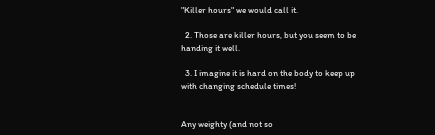"Killer hours" we would call it.

  2. Those are killer hours, but you seem to be handing it well.

  3. I imagine it is hard on the body to keep up with changing schedule times!


Any weighty (and not so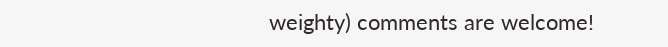weighty) comments are welcome!